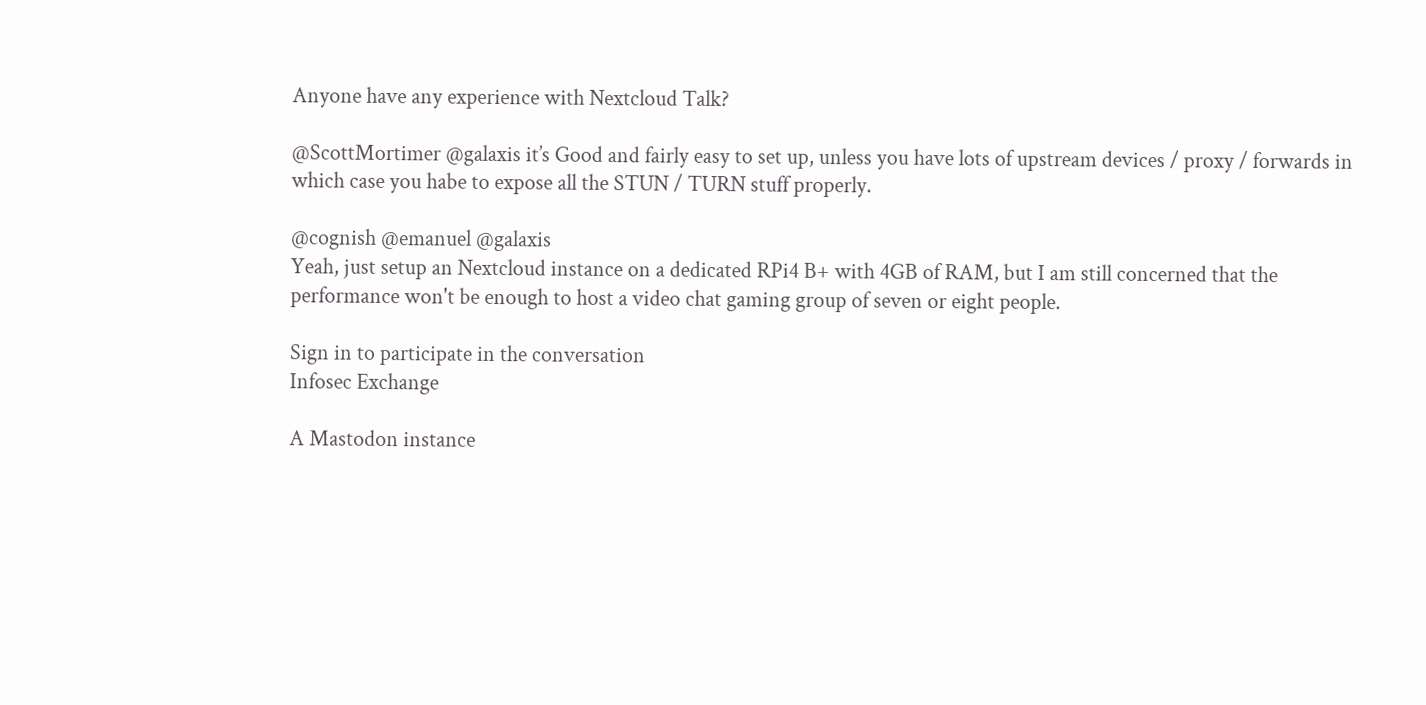Anyone have any experience with Nextcloud Talk?

@ScottMortimer @galaxis it’s Good and fairly easy to set up, unless you have lots of upstream devices / proxy / forwards in which case you habe to expose all the STUN / TURN stuff properly.

@cognish @emanuel @galaxis
Yeah, just setup an Nextcloud instance on a dedicated RPi4 B+ with 4GB of RAM, but I am still concerned that the performance won't be enough to host a video chat gaming group of seven or eight people.

Sign in to participate in the conversation
Infosec Exchange

A Mastodon instance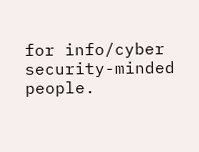for info/cyber security-minded people.